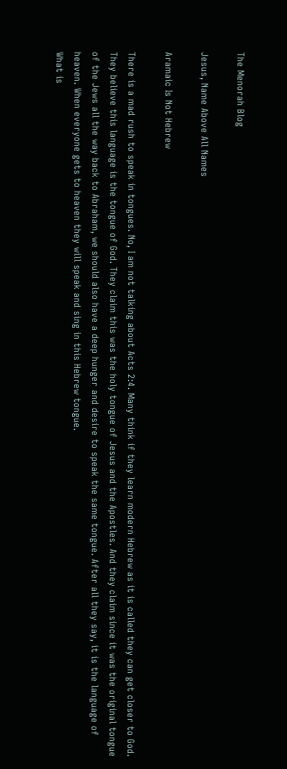The Menorah Blog

Jesus, Name Above All Names

Aramaic Is Not Hebrew

There is a mad rush to speak in tongues. No, I am not talking about Acts 2:4. Many think if they learn modern Hebrew as it is called they can get closer to God. They believe this language is the tongue of God. They claim this was the holy tongue of Jesus and the Apostles. And they claim since it was the original tongue of the Jews all the way back to Abraham, we should also have a deep hunger and desire to speak the same tongue. After all they say, it is the language of heaven. When everyone gets to heaven they will speak and sing in this Hebrew tongue.
What is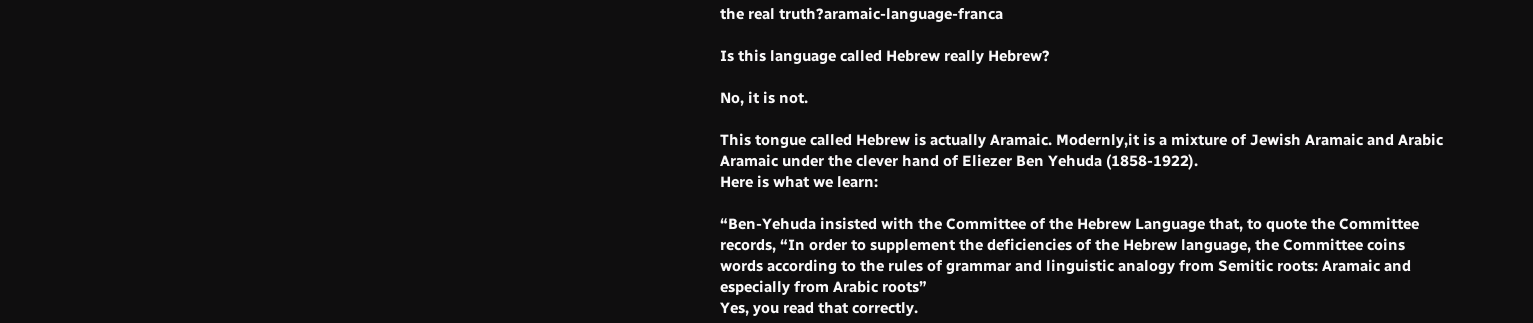the real truth?aramaic-language-franca

Is this language called Hebrew really Hebrew?

No, it is not.

This tongue called Hebrew is actually Aramaic. Modernly,it is a mixture of Jewish Aramaic and Arabic Aramaic under the clever hand of Eliezer Ben Yehuda (1858-1922).
Here is what we learn:

“Ben-Yehuda insisted with the Committee of the Hebrew Language that, to quote the Committee records, “In order to supplement the deficiencies of the Hebrew language, the Committee coins words according to the rules of grammar and linguistic analogy from Semitic roots: Aramaic and especially from Arabic roots”
Yes, you read that correctly.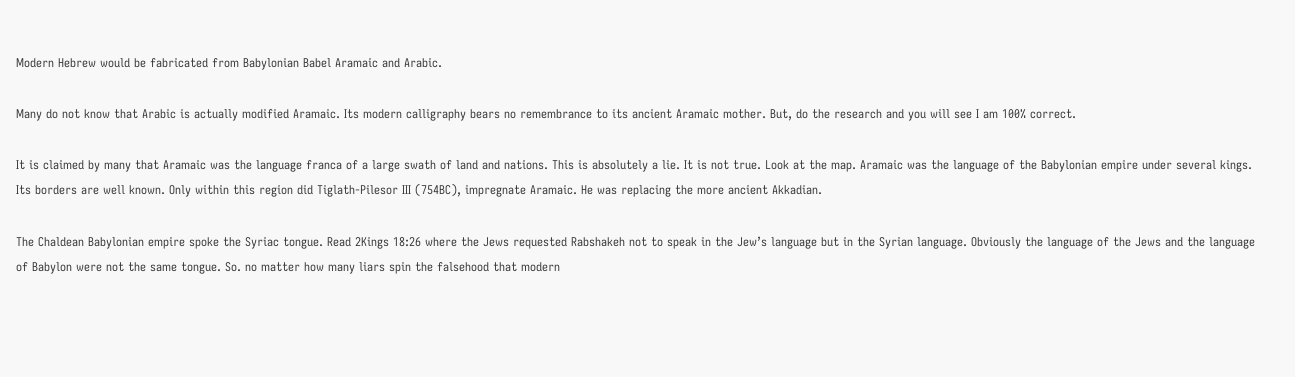Modern Hebrew would be fabricated from Babylonian Babel Aramaic and Arabic.

Many do not know that Arabic is actually modified Aramaic. Its modern calligraphy bears no remembrance to its ancient Aramaic mother. But, do the research and you will see I am 100% correct.

It is claimed by many that Aramaic was the language franca of a large swath of land and nations. This is absolutely a lie. It is not true. Look at the map. Aramaic was the language of the Babylonian empire under several kings. Its borders are well known. Only within this region did Tiglath-Pilesor III (754BC), impregnate Aramaic. He was replacing the more ancient Akkadian.

The Chaldean Babylonian empire spoke the Syriac tongue. Read 2Kings 18:26 where the Jews requested Rabshakeh not to speak in the Jew’s language but in the Syrian language. Obviously the language of the Jews and the language of Babylon were not the same tongue. So. no matter how many liars spin the falsehood that modern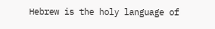Hebrew is the holy language of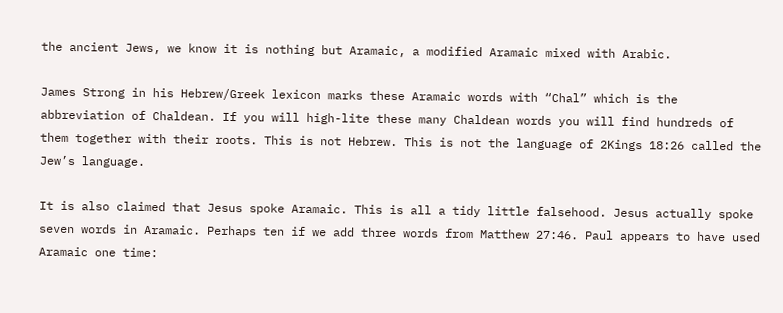the ancient Jews, we know it is nothing but Aramaic, a modified Aramaic mixed with Arabic.

James Strong in his Hebrew/Greek lexicon marks these Aramaic words with “Chal” which is the abbreviation of Chaldean. If you will high-lite these many Chaldean words you will find hundreds of them together with their roots. This is not Hebrew. This is not the language of 2Kings 18:26 called the Jew’s language.

It is also claimed that Jesus spoke Aramaic. This is all a tidy little falsehood. Jesus actually spoke seven words in Aramaic. Perhaps ten if we add three words from Matthew 27:46. Paul appears to have used Aramaic one time: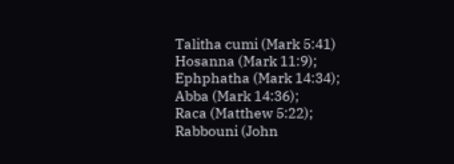Talitha cumi (Mark 5:41)
Hosanna (Mark 11:9);
Ephphatha (Mark 14:34);
Abba (Mark 14:36);
Raca (Matthew 5:22);
Rabbouni (John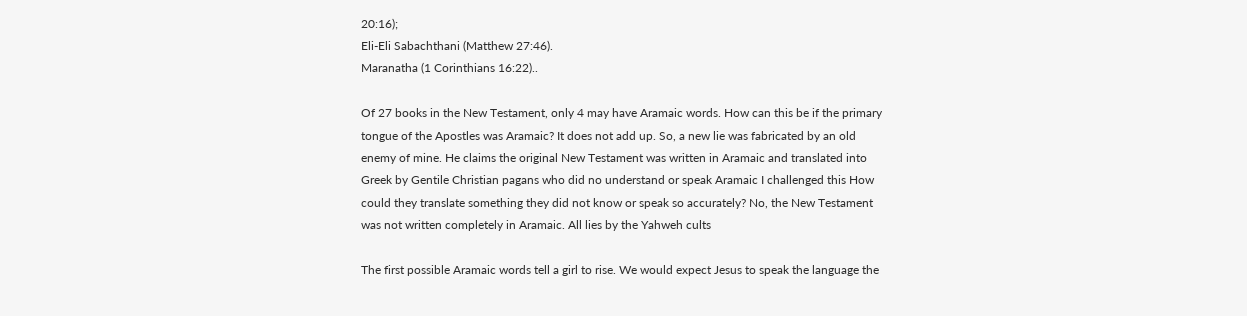20:16);
Eli-Eli Sabachthani (Matthew 27:46).
Maranatha (1 Corinthians 16:22)..

Of 27 books in the New Testament, only 4 may have Aramaic words. How can this be if the primary tongue of the Apostles was Aramaic? It does not add up. So, a new lie was fabricated by an old enemy of mine. He claims the original New Testament was written in Aramaic and translated into Greek by Gentile Christian pagans who did no understand or speak Aramaic I challenged this How could they translate something they did not know or speak so accurately? No, the New Testament was not written completely in Aramaic. All lies by the Yahweh cults

The first possible Aramaic words tell a girl to rise. We would expect Jesus to speak the language the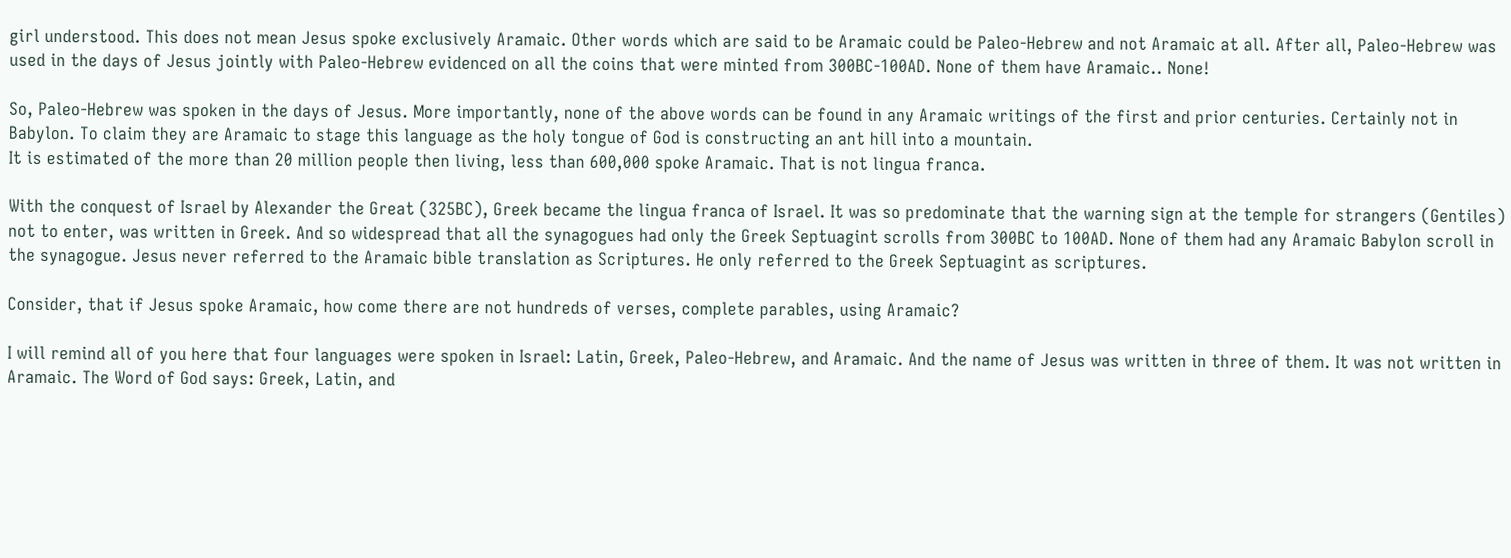girl understood. This does not mean Jesus spoke exclusively Aramaic. Other words which are said to be Aramaic could be Paleo-Hebrew and not Aramaic at all. After all, Paleo-Hebrew was used in the days of Jesus jointly with Paleo-Hebrew evidenced on all the coins that were minted from 300BC-100AD. None of them have Aramaic.. None!

So, Paleo-Hebrew was spoken in the days of Jesus. More importantly, none of the above words can be found in any Aramaic writings of the first and prior centuries. Certainly not in Babylon. To claim they are Aramaic to stage this language as the holy tongue of God is constructing an ant hill into a mountain.
It is estimated of the more than 20 million people then living, less than 600,000 spoke Aramaic. That is not lingua franca.

With the conquest of Israel by Alexander the Great (325BC), Greek became the lingua franca of Israel. It was so predominate that the warning sign at the temple for strangers (Gentiles) not to enter, was written in Greek. And so widespread that all the synagogues had only the Greek Septuagint scrolls from 300BC to 100AD. None of them had any Aramaic Babylon scroll in the synagogue. Jesus never referred to the Aramaic bible translation as Scriptures. He only referred to the Greek Septuagint as scriptures.

Consider, that if Jesus spoke Aramaic, how come there are not hundreds of verses, complete parables, using Aramaic?

I will remind all of you here that four languages were spoken in Israel: Latin, Greek, Paleo-Hebrew, and Aramaic. And the name of Jesus was written in three of them. It was not written in Aramaic. The Word of God says: Greek, Latin, and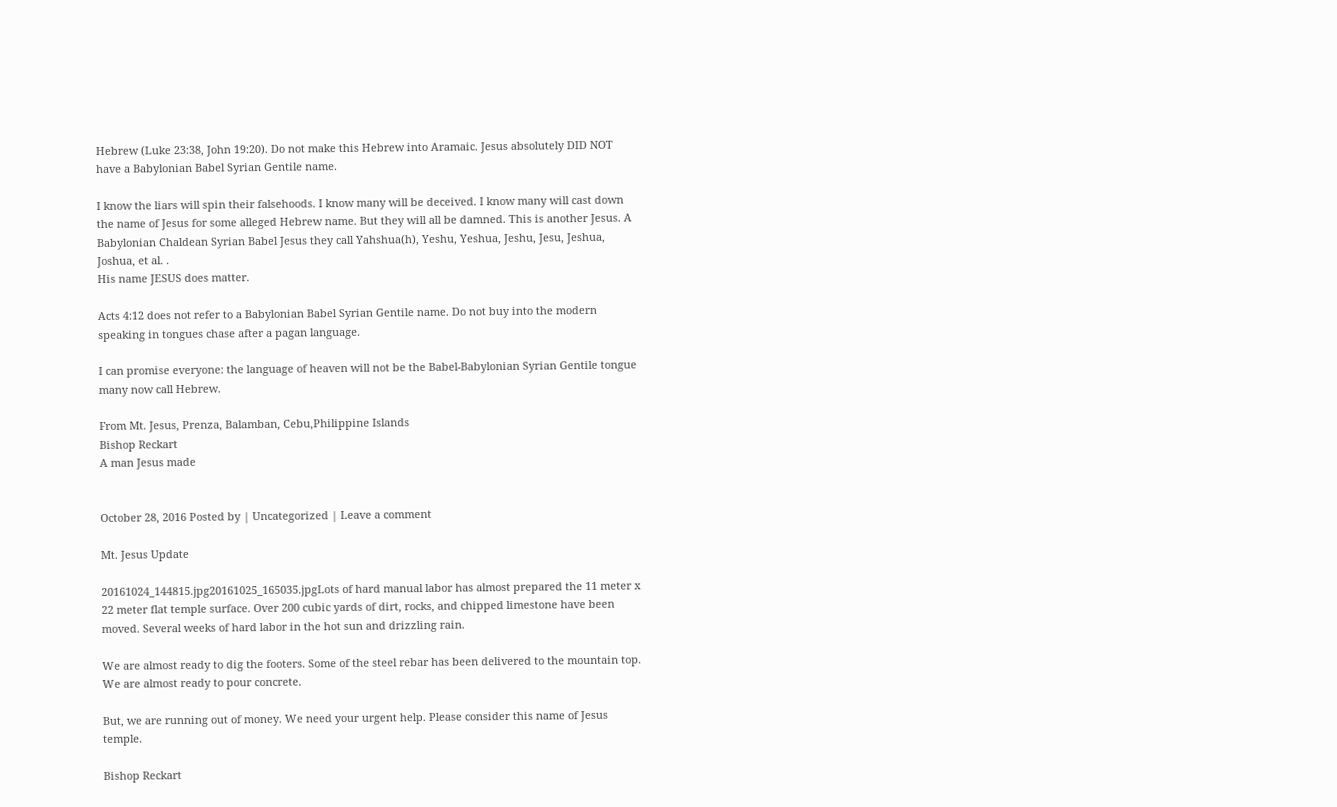Hebrew (Luke 23:38, John 19:20). Do not make this Hebrew into Aramaic. Jesus absolutely DID NOT have a Babylonian Babel Syrian Gentile name.

I know the liars will spin their falsehoods. I know many will be deceived. I know many will cast down the name of Jesus for some alleged Hebrew name. But they will all be damned. This is another Jesus. A Babylonian Chaldean Syrian Babel Jesus they call Yahshua(h), Yeshu, Yeshua, Jeshu, Jesu, Jeshua, Joshua, et al. .
His name JESUS does matter.

Acts 4:12 does not refer to a Babylonian Babel Syrian Gentile name. Do not buy into the modern speaking in tongues chase after a pagan language.

I can promise everyone: the language of heaven will not be the Babel-Babylonian Syrian Gentile tongue many now call Hebrew.

From Mt. Jesus, Prenza, Balamban, Cebu,Philippine Islands
Bishop Reckart
A man Jesus made


October 28, 2016 Posted by | Uncategorized | Leave a comment

Mt. Jesus Update

20161024_144815.jpg20161025_165035.jpgLots of hard manual labor has almost prepared the 11 meter x 22 meter flat temple surface. Over 200 cubic yards of dirt, rocks, and chipped limestone have been moved. Several weeks of hard labor in the hot sun and drizzling rain.

We are almost ready to dig the footers. Some of the steel rebar has been delivered to the mountain top. We are almost ready to pour concrete.

But, we are running out of money. We need your urgent help. Please consider this name of Jesus temple.

Bishop Reckart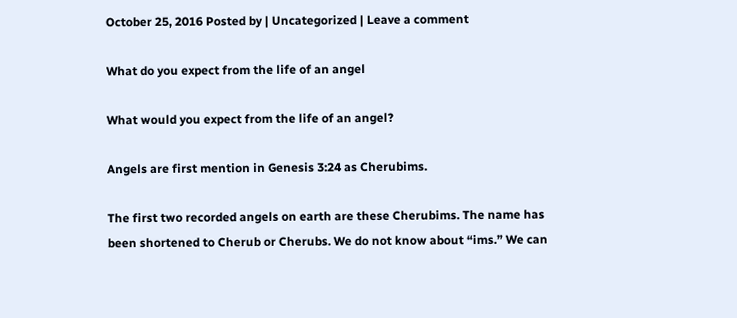October 25, 2016 Posted by | Uncategorized | Leave a comment

What do you expect from the life of an angel

What would you expect from the life of an angel?

Angels are first mention in Genesis 3:24 as Cherubims.

The first two recorded angels on earth are these Cherubims. The name has been shortened to Cherub or Cherubs. We do not know about “ims.” We can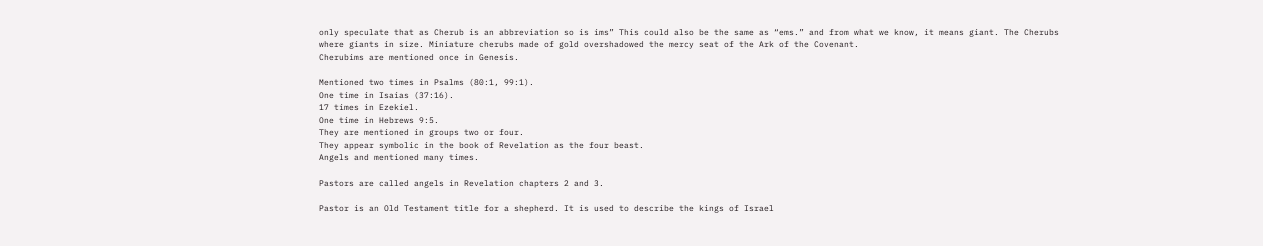only speculate that as Cherub is an abbreviation so is ims” This could also be the same as “ems.” and from what we know, it means giant. The Cherubs where giants in size. Miniature cherubs made of gold overshadowed the mercy seat of the Ark of the Covenant.
Cherubims are mentioned once in Genesis.

Mentioned two times in Psalms (80:1, 99:1).
One time in Isaias (37:16).
17 times in Ezekiel.
One time in Hebrews 9:5.
They are mentioned in groups two or four.
They appear symbolic in the book of Revelation as the four beast.
Angels and mentioned many times.

Pastors are called angels in Revelation chapters 2 and 3.

Pastor is an Old Testament title for a shepherd. It is used to describe the kings of Israel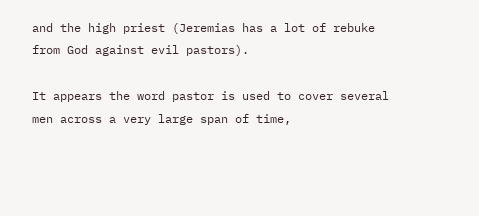and the high priest (Jeremias has a lot of rebuke from God against evil pastors).

It appears the word pastor is used to cover several men across a very large span of time,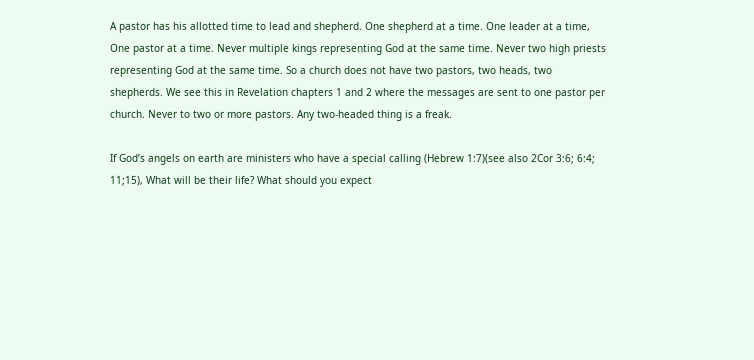A pastor has his allotted time to lead and shepherd. One shepherd at a time. One leader at a time, One pastor at a time. Never multiple kings representing God at the same time. Never two high priests representing God at the same time. So a church does not have two pastors, two heads, two shepherds. We see this in Revelation chapters 1 and 2 where the messages are sent to one pastor per church. Never to two or more pastors. Any two-headed thing is a freak.

If God’s angels on earth are ministers who have a special calling (Hebrew 1:7)(see also 2Cor 3:6; 6:4; 11;15), What will be their life? What should you expect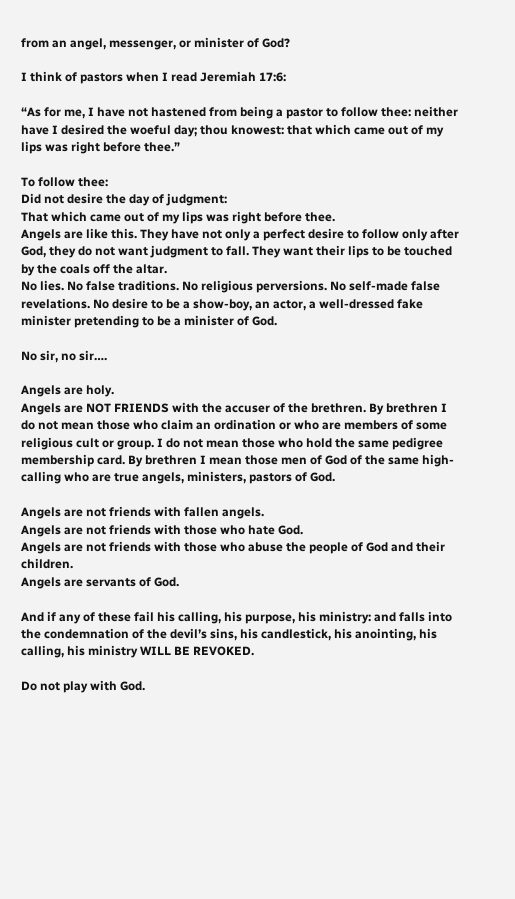from an angel, messenger, or minister of God?

I think of pastors when I read Jeremiah 17:6:

“As for me, I have not hastened from being a pastor to follow thee: neither have I desired the woeful day; thou knowest: that which came out of my lips was right before thee.”

To follow thee:
Did not desire the day of judgment:
That which came out of my lips was right before thee.
Angels are like this. They have not only a perfect desire to follow only after God, they do not want judgment to fall. They want their lips to be touched by the coals off the altar.
No lies. No false traditions. No religious perversions. No self-made false revelations. No desire to be a show-boy, an actor, a well-dressed fake minister pretending to be a minister of God.

No sir, no sir….

Angels are holy.
Angels are NOT FRIENDS with the accuser of the brethren. By brethren I do not mean those who claim an ordination or who are members of some religious cult or group. I do not mean those who hold the same pedigree membership card. By brethren I mean those men of God of the same high-calling who are true angels, ministers, pastors of God.

Angels are not friends with fallen angels.
Angels are not friends with those who hate God.
Angels are not friends with those who abuse the people of God and their children.
Angels are servants of God.

And if any of these fail his calling, his purpose, his ministry: and falls into the condemnation of the devil’s sins, his candlestick, his anointing, his calling, his ministry WILL BE REVOKED.

Do not play with God.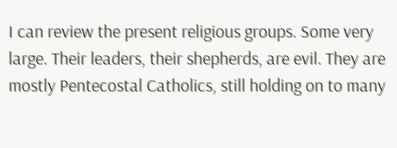I can review the present religious groups. Some very large. Their leaders, their shepherds, are evil. They are mostly Pentecostal Catholics, still holding on to many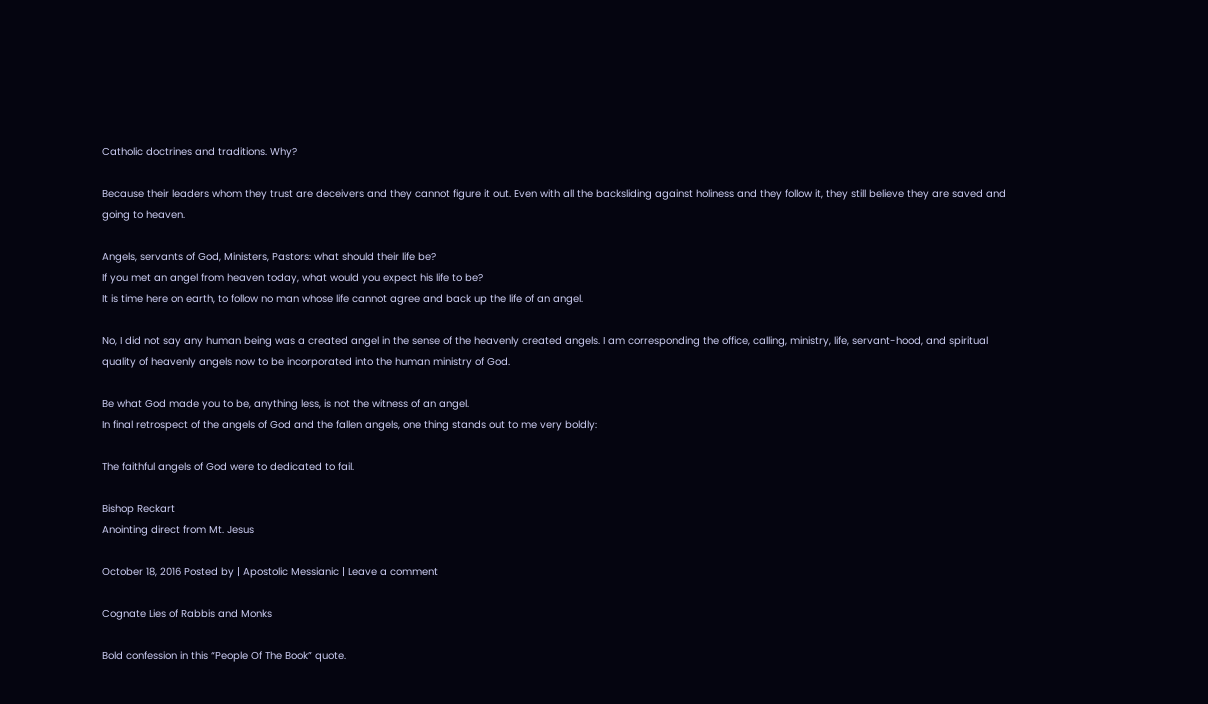Catholic doctrines and traditions. Why?

Because their leaders whom they trust are deceivers and they cannot figure it out. Even with all the backsliding against holiness and they follow it, they still believe they are saved and going to heaven.

Angels, servants of God, Ministers, Pastors: what should their life be?
If you met an angel from heaven today, what would you expect his life to be?
It is time here on earth, to follow no man whose life cannot agree and back up the life of an angel.

No, I did not say any human being was a created angel in the sense of the heavenly created angels. I am corresponding the office, calling, ministry, life, servant-hood, and spiritual quality of heavenly angels now to be incorporated into the human ministry of God.

Be what God made you to be, anything less, is not the witness of an angel.
In final retrospect of the angels of God and the fallen angels, one thing stands out to me very boldly:

The faithful angels of God were to dedicated to fail.

Bishop Reckart
Anointing direct from Mt. Jesus

October 18, 2016 Posted by | Apostolic Messianic | Leave a comment

Cognate Lies of Rabbis and Monks

Bold confession in this “People Of The Book” quote.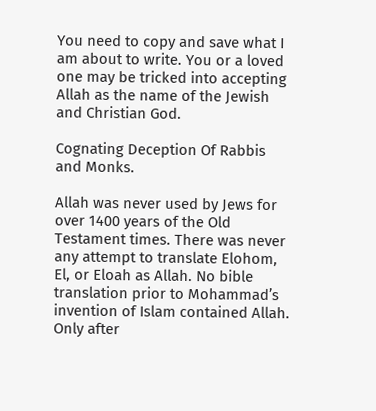You need to copy and save what I am about to write. You or a loved one may be tricked into accepting Allah as the name of the Jewish and Christian God.

Cognating Deception Of Rabbis and Monks.

Allah was never used by Jews for over 1400 years of the Old Testament times. There was never any attempt to translate Elohom, El, or Eloah as Allah. No bible translation prior to Mohammad’s invention of Islam contained Allah. Only after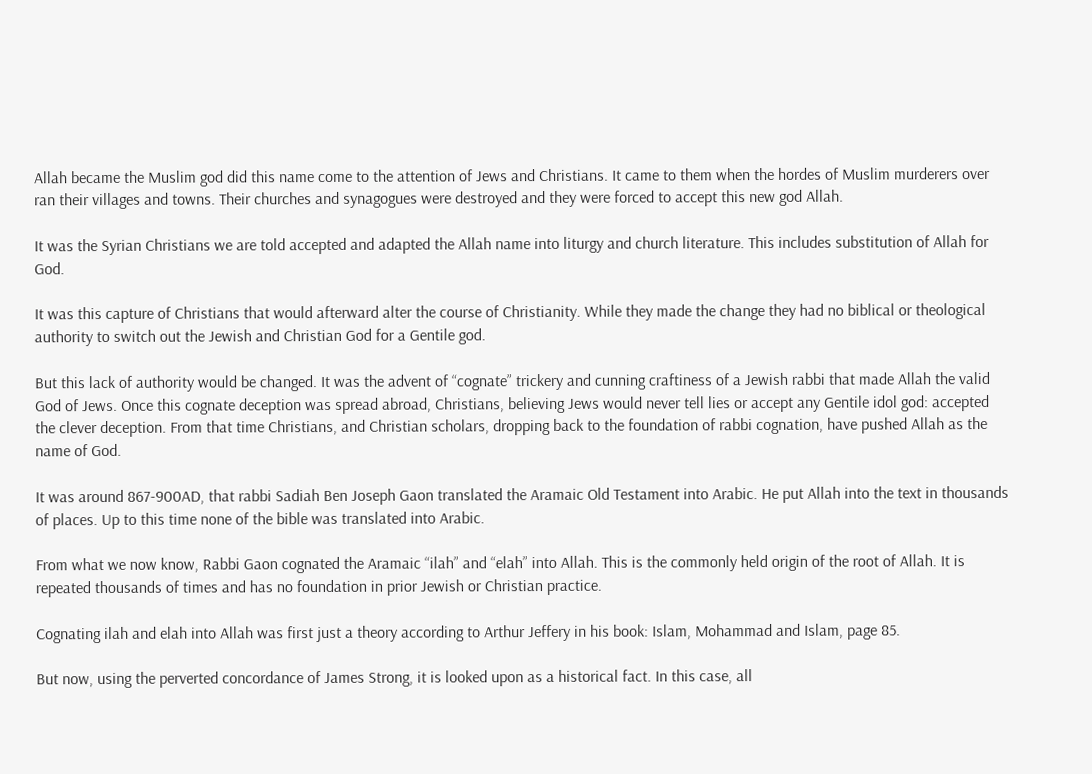Allah became the Muslim god did this name come to the attention of Jews and Christians. It came to them when the hordes of Muslim murderers over ran their villages and towns. Their churches and synagogues were destroyed and they were forced to accept this new god Allah.

It was the Syrian Christians we are told accepted and adapted the Allah name into liturgy and church literature. This includes substitution of Allah for God.

It was this capture of Christians that would afterward alter the course of Christianity. While they made the change they had no biblical or theological authority to switch out the Jewish and Christian God for a Gentile god.

But this lack of authority would be changed. It was the advent of “cognate” trickery and cunning craftiness of a Jewish rabbi that made Allah the valid God of Jews. Once this cognate deception was spread abroad, Christians, believing Jews would never tell lies or accept any Gentile idol god: accepted the clever deception. From that time Christians, and Christian scholars, dropping back to the foundation of rabbi cognation, have pushed Allah as the name of God.

It was around 867-900AD, that rabbi Sadiah Ben Joseph Gaon translated the Aramaic Old Testament into Arabic. He put Allah into the text in thousands of places. Up to this time none of the bible was translated into Arabic.

From what we now know, Rabbi Gaon cognated the Aramaic “ilah” and “elah” into Allah. This is the commonly held origin of the root of Allah. It is repeated thousands of times and has no foundation in prior Jewish or Christian practice.

Cognating ilah and elah into Allah was first just a theory according to Arthur Jeffery in his book: Islam, Mohammad and Islam, page 85.

But now, using the perverted concordance of James Strong, it is looked upon as a historical fact. In this case, all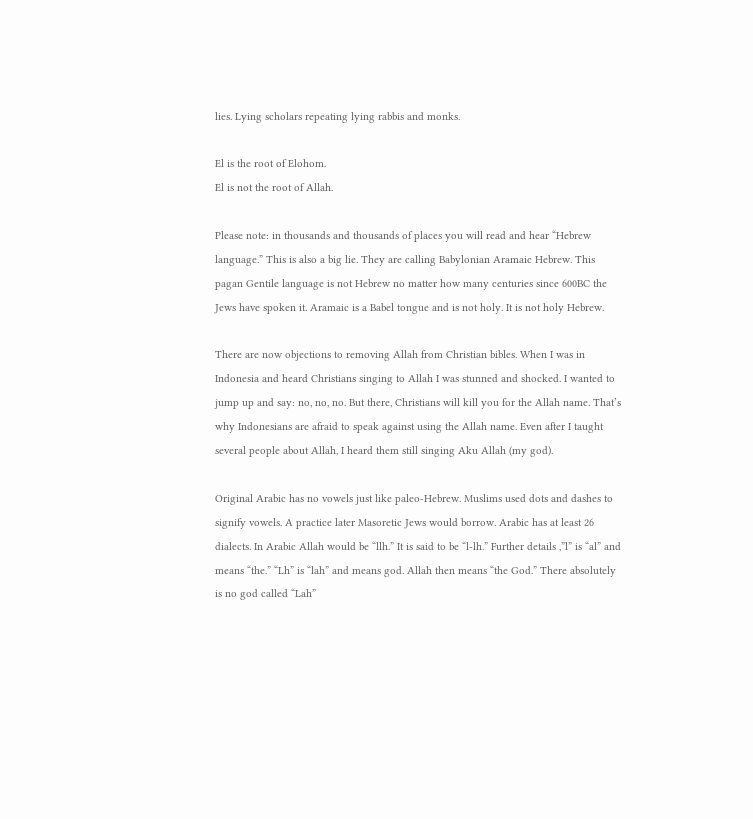lies. Lying scholars repeating lying rabbis and monks.

El is the root of Elohom.
El is not the root of Allah.

Please note: in thousands and thousands of places you will read and hear “Hebrew language.” This is also a big lie. They are calling Babylonian Aramaic Hebrew. This pagan Gentile language is not Hebrew no matter how many centuries since 600BC the Jews have spoken it. Aramaic is a Babel tongue and is not holy. It is not holy Hebrew.

There are now objections to removing Allah from Christian bibles. When I was in Indonesia and heard Christians singing to Allah I was stunned and shocked. I wanted to jump up and say: no, no, no. But there, Christians will kill you for the Allah name. That’s why Indonesians are afraid to speak against using the Allah name. Even after I taught several people about Allah, I heard them still singing Aku Allah (my god).

Original Arabic has no vowels just like paleo-Hebrew. Muslims used dots and dashes to signify vowels. A practice later Masoretic Jews would borrow. Arabic has at least 26 dialects. In Arabic Allah would be “llh.” It is said to be “l-lh.” Further details ,”l” is “al” and means “the.” “Lh” is “lah” and means god. Allah then means “the God.” There absolutely is no god called “Lah”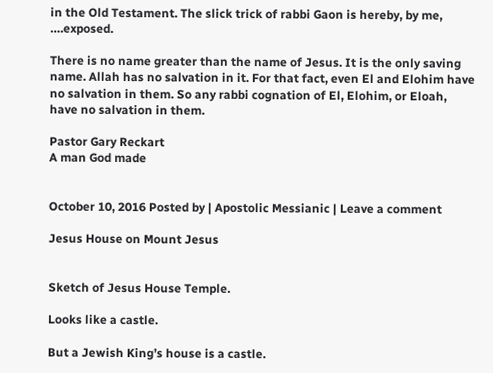in the Old Testament. The slick trick of rabbi Gaon is hereby, by me, ….exposed.

There is no name greater than the name of Jesus. It is the only saving name. Allah has no salvation in it. For that fact, even El and Elohim have no salvation in them. So any rabbi cognation of El, Elohim, or Eloah, have no salvation in them.

Pastor Gary Reckart
A man God made


October 10, 2016 Posted by | Apostolic Messianic | Leave a comment

Jesus House on Mount Jesus


Sketch of Jesus House Temple.

Looks like a castle.

But a Jewish King’s house is a castle.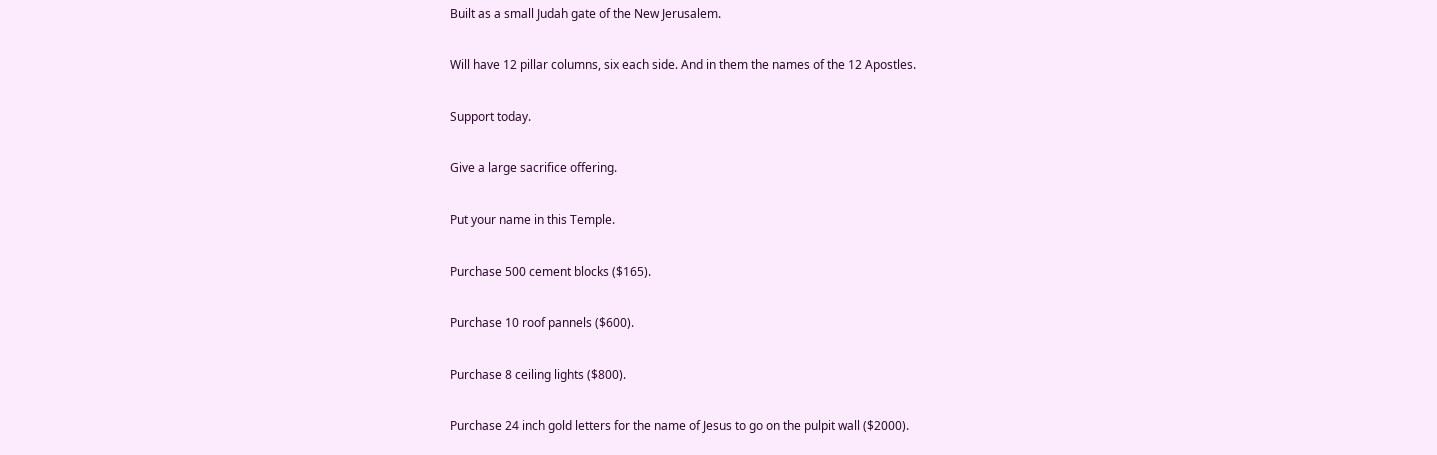Built as a small Judah gate of the New Jerusalem.

Will have 12 pillar columns, six each side. And in them the names of the 12 Apostles.

Support today.

Give a large sacrifice offering.

Put your name in this Temple.

Purchase 500 cement blocks ($165).

Purchase 10 roof pannels ($600).

Purchase 8 ceiling lights ($800).

Purchase 24 inch gold letters for the name of Jesus to go on the pulpit wall ($2000).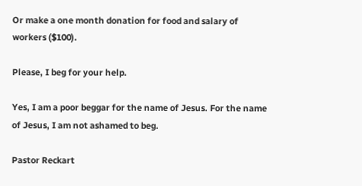Or make a one month donation for food and salary of workers ($100).

Please, I beg for your help.

Yes, I am a poor beggar for the name of Jesus. For the name of Jesus, I am not ashamed to beg.

Pastor Reckart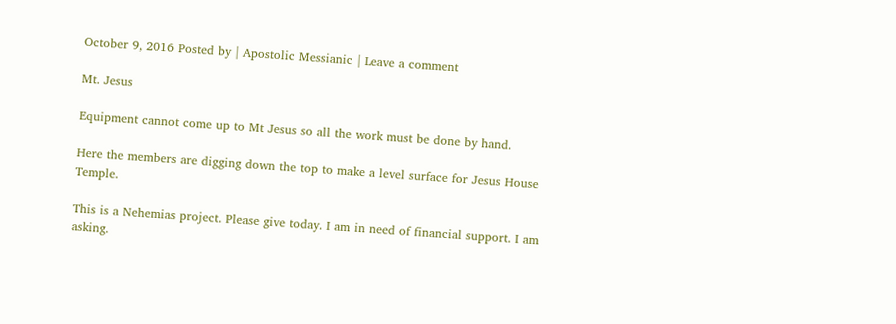October 9, 2016 Posted by | Apostolic Messianic | Leave a comment

Mt. Jesus

Equipment cannot come up to Mt Jesus so all the work must be done by hand.

Here the members are digging down the top to make a level surface for Jesus House Temple.

This is a Nehemias project. Please give today. I am in need of financial support. I am asking.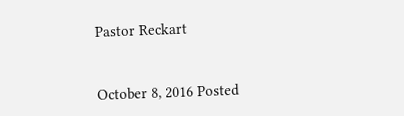Pastor Reckart


October 8, 2016 Posted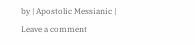by | Apostolic Messianic | Leave a comment